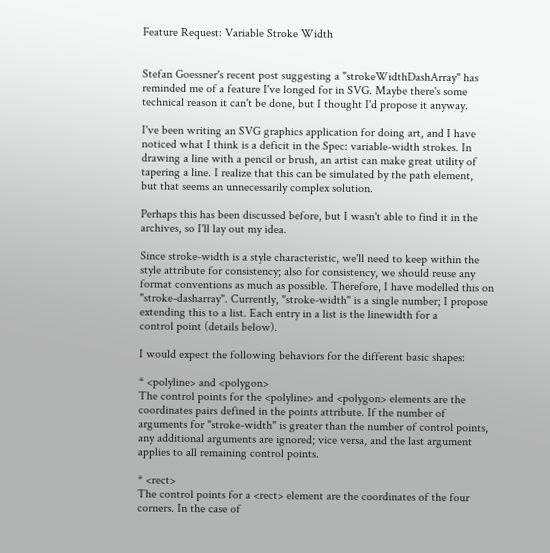Feature Request: Variable Stroke Width


Stefan Goessner's recent post suggesting a "strokeWidthDashArray" has
reminded me of a feature I've longed for in SVG. Maybe there's some
technical reason it can't be done, but I thought I'd propose it anyway.

I've been writing an SVG graphics application for doing art, and I have
noticed what I think is a deficit in the Spec: variable-width strokes. In
drawing a line with a pencil or brush, an artist can make great utility of
tapering a line. I realize that this can be simulated by the path element,
but that seems an unnecessarily complex solution.

Perhaps this has been discussed before, but I wasn't able to find it in the
archives, so I'll lay out my idea.

Since stroke-width is a style characteristic, we'll need to keep within the
style attribute for consistency; also for consistency, we should reuse any
format conventions as much as possible. Therefore, I have modelled this on
"stroke-dasharray". Currently, "stroke-width" is a single number; I propose
extending this to a list. Each entry in a list is the linewidth for a
control point (details below).

I would expect the following behaviors for the different basic shapes:

* <polyline> and <polygon>
The control points for the <polyline> and <polygon> elements are the
coordinates pairs defined in the points attribute. If the number of
arguments for "stroke-width" is greater than the number of control points,
any additional arguments are ignored; vice versa, and the last argument
applies to all remaining control points.

* <rect>
The control points for a <rect> element are the coordinates of the four
corners. In the case of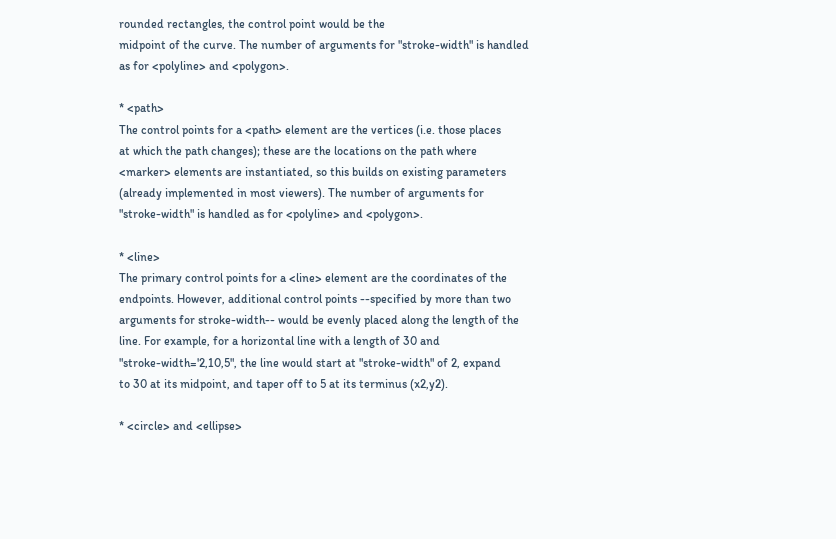rounded rectangles, the control point would be the
midpoint of the curve. The number of arguments for "stroke-width" is handled
as for <polyline> and <polygon>.

* <path>
The control points for a <path> element are the vertices (i.e. those places
at which the path changes); these are the locations on the path where
<marker> elements are instantiated, so this builds on existing parameters
(already implemented in most viewers). The number of arguments for
"stroke-width" is handled as for <polyline> and <polygon>.

* <line>
The primary control points for a <line> element are the coordinates of the
endpoints. However, additional control points --specified by more than two
arguments for stroke-width-- would be evenly placed along the length of the
line. For example, for a horizontal line with a length of 30 and
"stroke-width='2,10,5", the line would start at "stroke-width" of 2, expand
to 30 at its midpoint, and taper off to 5 at its terminus (x2,y2).

* <circle> and <ellipse>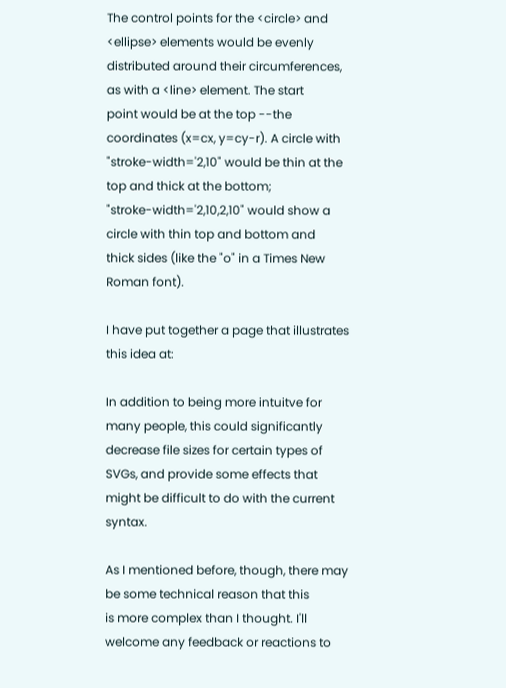The control points for the <circle> and <ellipse> elements would be evenly
distributed around their circumferences, as with a <line> element. The start
point would be at the top --the coordinates (x=cx, y=cy-r). A circle with
"stroke-width='2,10" would be thin at the top and thick at the bottom;
"stroke-width='2,10,2,10" would show a circle with thin top and bottom and
thick sides (like the "o" in a Times New Roman font).

I have put together a page that illustrates this idea at:

In addition to being more intuitve for many people, this could significantly
decrease file sizes for certain types of SVGs, and provide some effects that
might be difficult to do with the current syntax.

As I mentioned before, though, there may be some technical reason that this
is more complex than I thought. I'll welcome any feedback or reactions to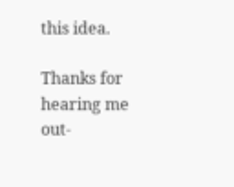this idea.

Thanks for hearing me out-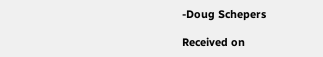-Doug Schepers

Received on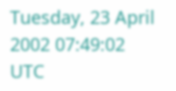Tuesday, 23 April 2002 07:49:02 UTC